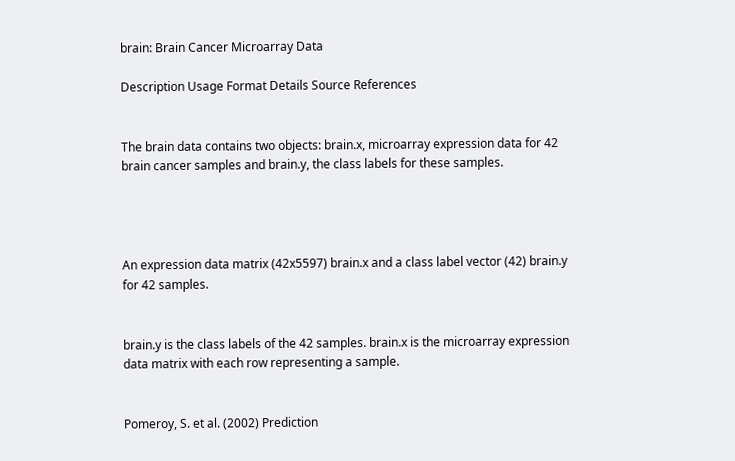brain: Brain Cancer Microarray Data

Description Usage Format Details Source References


The brain data contains two objects: brain.x, microarray expression data for 42 brain cancer samples and brain.y, the class labels for these samples.




An expression data matrix (42x5597) brain.x and a class label vector (42) brain.y for 42 samples.


brain.y is the class labels of the 42 samples. brain.x is the microarray expression data matrix with each row representing a sample.


Pomeroy, S. et al. (2002) Prediction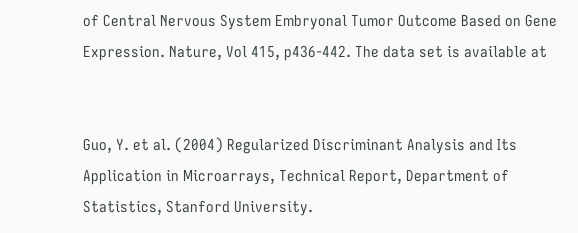of Central Nervous System Embryonal Tumor Outcome Based on Gene Expression. Nature, Vol 415, p436-442. The data set is available at


Guo, Y. et al. (2004) Regularized Discriminant Analysis and Its Application in Microarrays, Technical Report, Department of Statistics, Stanford University.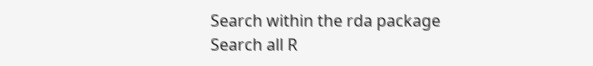Search within the rda package
Search all R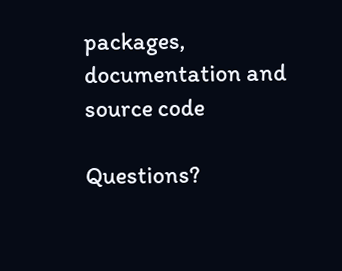packages, documentation and source code

Questions?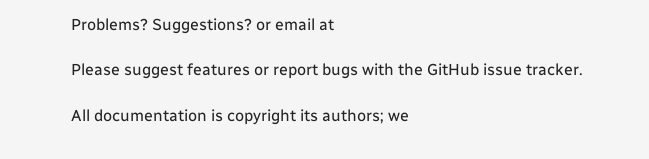Problems? Suggestions? or email at

Please suggest features or report bugs with the GitHub issue tracker.

All documentation is copyright its authors; we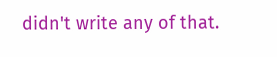didn't write any of that.